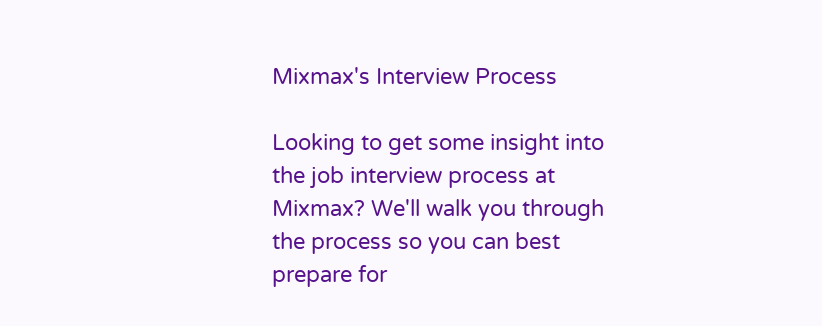Mixmax's Interview Process

Looking to get some insight into the job interview process at Mixmax? We'll walk you through the process so you can best prepare for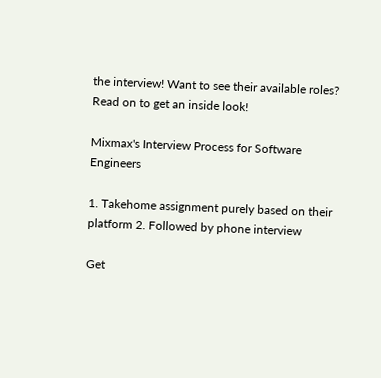the interview! Want to see their available roles? Read on to get an inside look!

Mixmax's Interview Process for Software Engineers

1. Takehome assignment purely based on their platform 2. Followed by phone interview

Get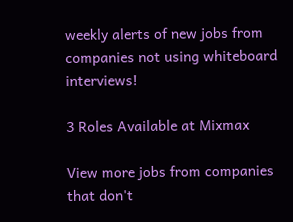weekly alerts of new jobs from companies not using whiteboard interviews!

3 Roles Available at Mixmax

View more jobs from companies that don't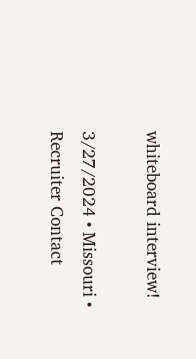whiteboard interview!

3/27/2024 • Missouri • Recruiter Contact